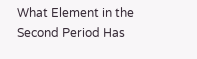What Element in the Second Period Has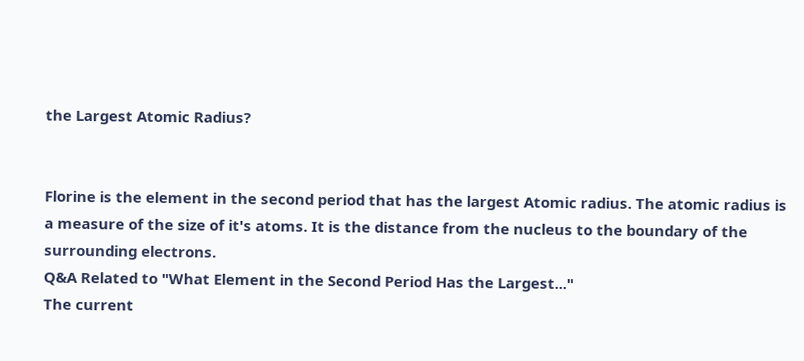the Largest Atomic Radius?


Florine is the element in the second period that has the largest Atomic radius. The atomic radius is a measure of the size of it's atoms. It is the distance from the nucleus to the boundary of the surrounding electrons.
Q&A Related to "What Element in the Second Period Has the Largest..."
The current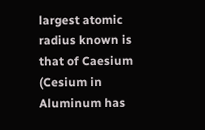largest atomic radius known is that of Caesium (Cesium in
Aluminum has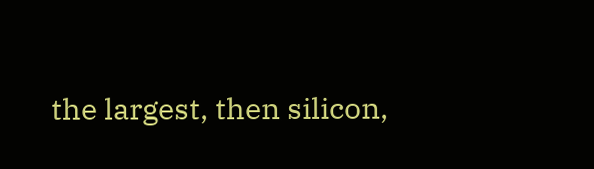the largest, then silicon,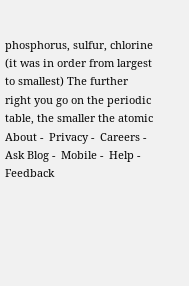phosphorus, sulfur, chlorine (it was in order from largest to smallest) The further right you go on the periodic table, the smaller the atomic
About -  Privacy -  Careers -  Ask Blog -  Mobile -  Help -  Feedback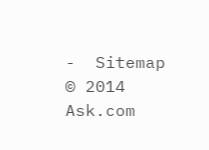-  Sitemap  © 2014 Ask.com